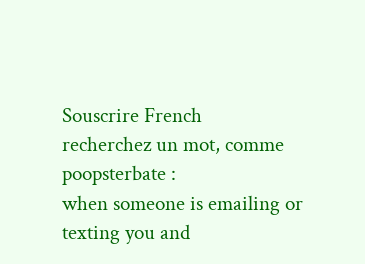Souscrire French
recherchez un mot, comme poopsterbate :
when someone is emailing or texting you and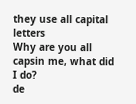they use all capital letters
Why are you all capsin me, what did I do?
de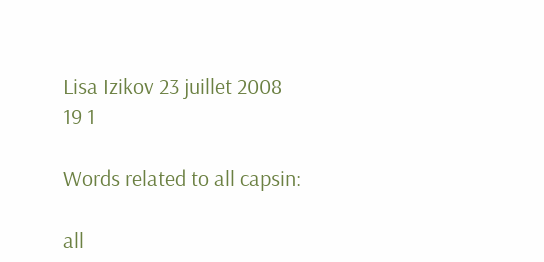Lisa Izikov 23 juillet 2008
19 1

Words related to all capsin:

all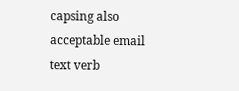capsing also acceptable email text verb